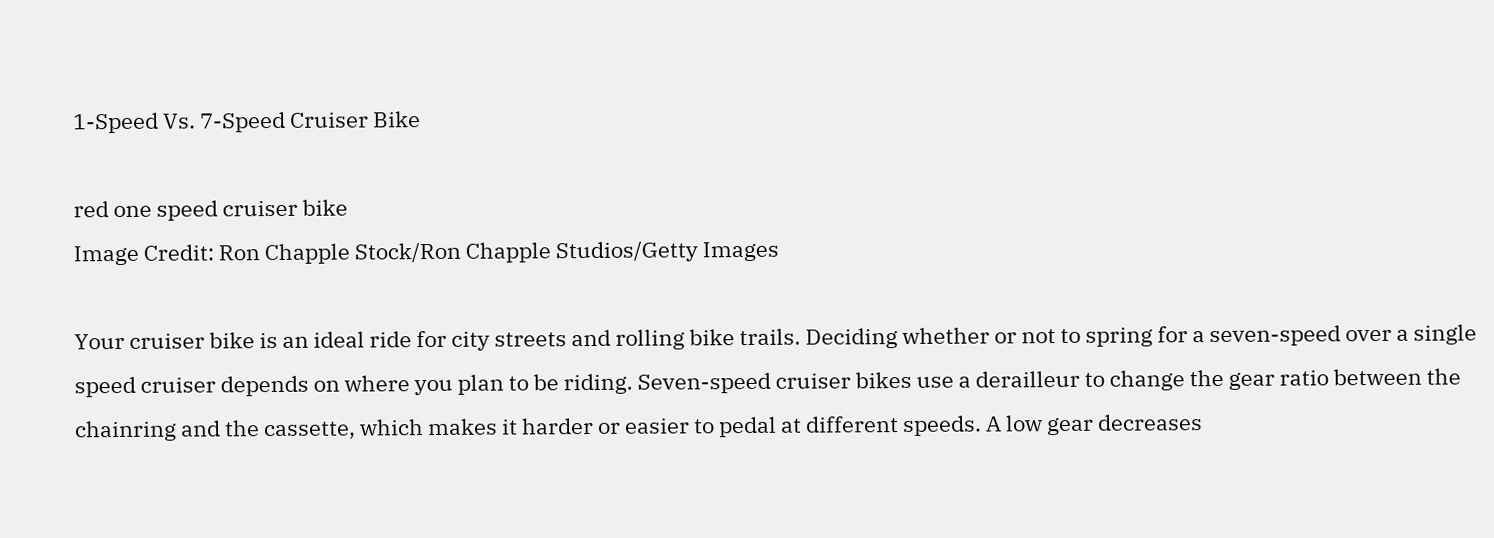1-Speed Vs. 7-Speed Cruiser Bike

red one speed cruiser bike
Image Credit: Ron Chapple Stock/Ron Chapple Studios/Getty Images

Your cruiser bike is an ideal ride for city streets and rolling bike trails. Deciding whether or not to spring for a seven-speed over a single speed cruiser depends on where you plan to be riding. Seven-speed cruiser bikes use a derailleur to change the gear ratio between the chainring and the cassette, which makes it harder or easier to pedal at different speeds. A low gear decreases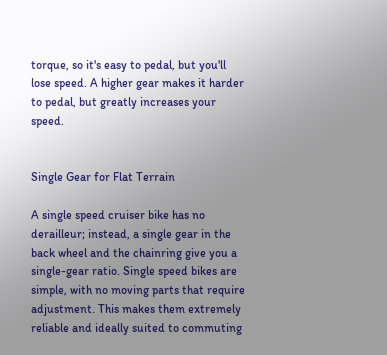torque, so it's easy to pedal, but you'll lose speed. A higher gear makes it harder to pedal, but greatly increases your speed.


Single Gear for Flat Terrain

A single speed cruiser bike has no derailleur; instead, a single gear in the back wheel and the chainring give you a single-gear ratio. Single speed bikes are simple, with no moving parts that require adjustment. This makes them extremely reliable and ideally suited to commuting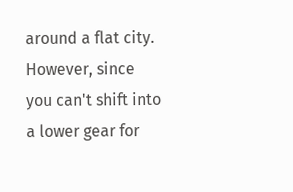around a flat city. However, since you can't shift into a lower gear for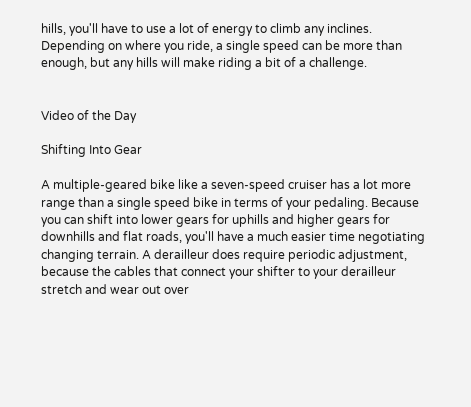hills, you'll have to use a lot of energy to climb any inclines. Depending on where you ride, a single speed can be more than enough, but any hills will make riding a bit of a challenge.


Video of the Day

Shifting Into Gear

A multiple-geared bike like a seven-speed cruiser has a lot more range than a single speed bike in terms of your pedaling. Because you can shift into lower gears for uphills and higher gears for downhills and flat roads, you'll have a much easier time negotiating changing terrain. A derailleur does require periodic adjustment, because the cables that connect your shifter to your derailleur stretch and wear out over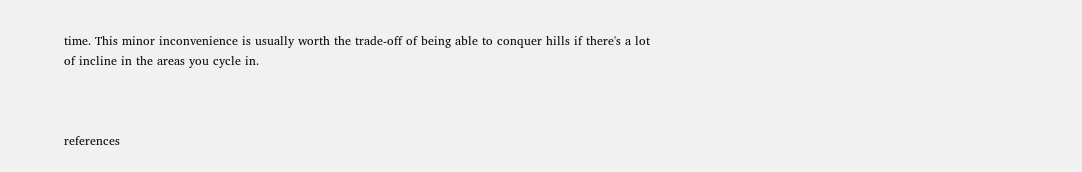time. This minor inconvenience is usually worth the trade-off of being able to conquer hills if there's a lot of incline in the areas you cycle in.



references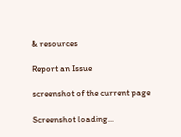& resources

Report an Issue

screenshot of the current page

Screenshot loading...